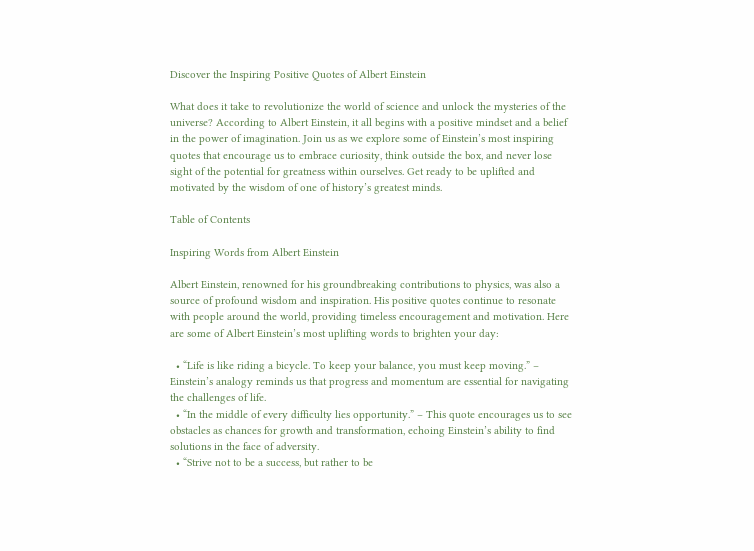Discover the Inspiring Positive Quotes of Albert Einstein

What does it take to revolutionize the world of science and unlock the mysteries of the universe? According to Albert Einstein, it all begins with a positive mindset and a belief in the power of imagination. Join us as we explore some of Einstein’s most inspiring quotes that encourage us to embrace curiosity, think outside the box, and never lose sight of the potential for greatness within ourselves. Get ready to be uplifted and motivated by the wisdom of one of history’s greatest minds.

Table of Contents

Inspiring Words from Albert Einstein

Albert Einstein, renowned for his groundbreaking contributions to physics, was also a source of profound wisdom and inspiration. His positive quotes continue to resonate with people around the world, providing timeless encouragement and motivation. Here are some of Albert Einstein’s most uplifting words to brighten your day:

  • “Life is like riding a bicycle. To keep your balance, you must keep moving.” – Einstein’s analogy reminds us that progress and momentum are essential for navigating the challenges of life.
  • “In the middle of every difficulty lies opportunity.” – This quote encourages us to see obstacles as chances for growth and transformation, echoing Einstein’s ability to find solutions in the face of adversity.
  • “Strive not to be a success, but rather to be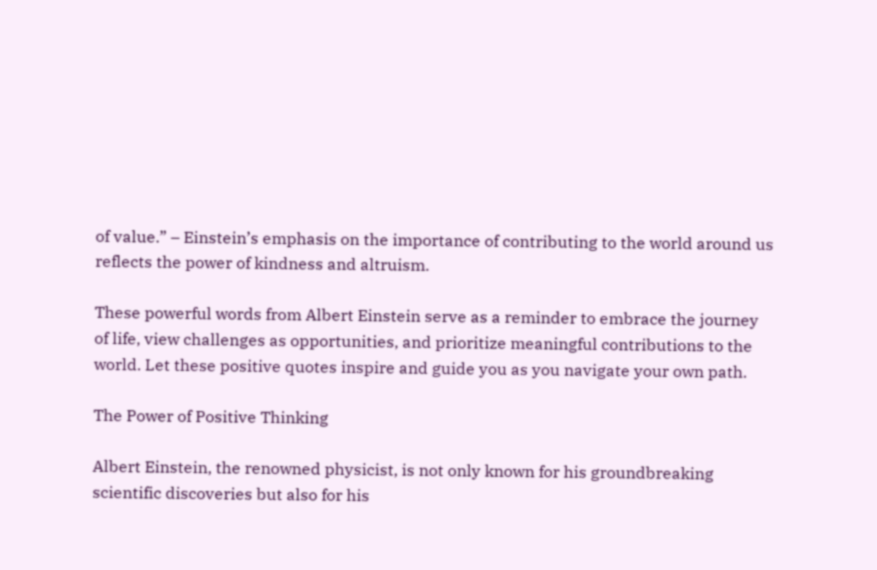of value.” – Einstein’s emphasis on the importance of contributing to the world around us reflects the power of kindness and altruism.

These powerful words from Albert Einstein serve as a reminder to embrace the journey of life, view challenges as opportunities, and prioritize meaningful contributions to the world. Let these positive quotes inspire and guide you as you navigate your own path.

The Power of Positive Thinking

Albert Einstein, the renowned physicist, is not only known for his groundbreaking scientific discoveries but also for his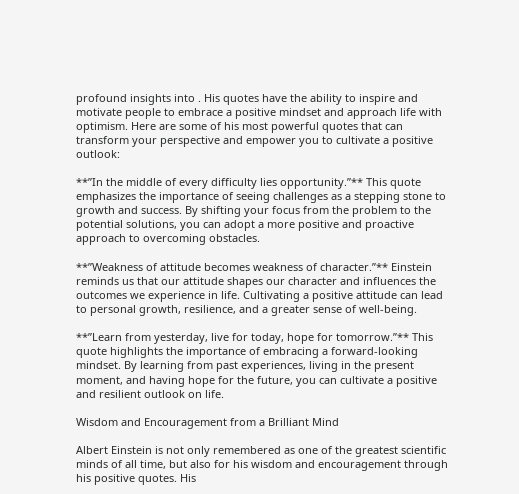profound insights into . His quotes have the ability to inspire and motivate people to embrace a positive mindset and approach life with optimism. Here are some of his most powerful quotes that can transform your perspective and empower you to cultivate a positive outlook:

**”In the middle of every difficulty lies opportunity.”** This quote emphasizes the importance of seeing challenges as a stepping stone to growth and success. By shifting your focus from the problem to the potential solutions, you can adopt a more positive and proactive approach to overcoming obstacles.

**”Weakness of attitude becomes weakness of character.”** Einstein reminds us that our attitude shapes our character and influences the outcomes we experience in life. Cultivating a positive attitude can lead to personal growth, resilience, and a greater sense of well-being.

**”Learn from yesterday, live for today, hope for tomorrow.”** This quote highlights the importance of embracing a forward-looking mindset. By learning from past experiences, living in the present moment, and having hope for the future, you can cultivate a positive and resilient outlook on life.

Wisdom and Encouragement from a Brilliant Mind

Albert Einstein is not only remembered as one of the greatest scientific minds of all time, but also for his wisdom and encouragement through his positive quotes. His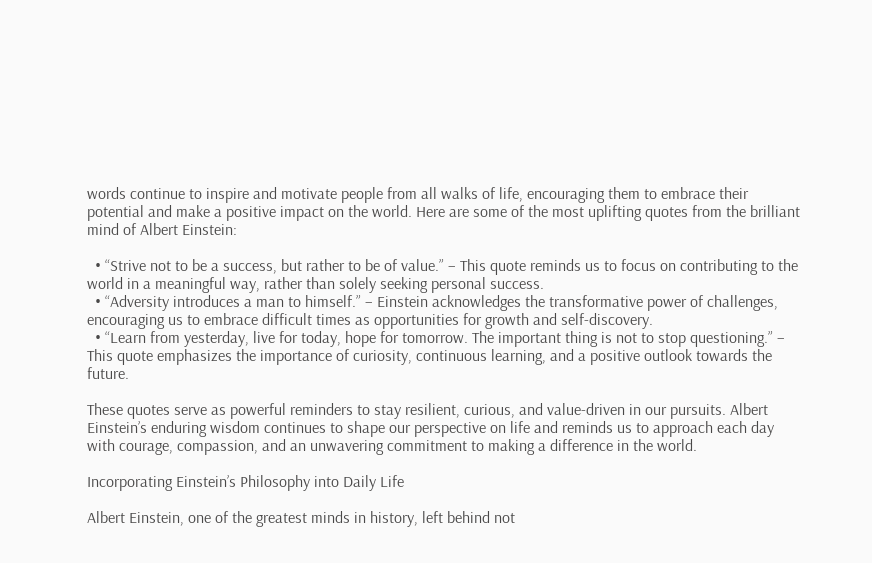words continue to inspire and motivate people from all walks of life, encouraging them to embrace their potential and make a positive impact on the world. Here are some of the most uplifting quotes from the brilliant mind of Albert Einstein:

  • “Strive not to be a success, but rather to be of value.” – This quote reminds us to focus on contributing to the world in a meaningful way, rather than solely seeking personal success.
  • “Adversity introduces a man to himself.” – Einstein acknowledges the transformative power of challenges, encouraging us to embrace difficult times as opportunities for growth and self-discovery.
  • “Learn from yesterday, live for today, hope for tomorrow. The important thing is not to stop questioning.” – This quote emphasizes the importance of curiosity, continuous learning, and a positive outlook towards the future.

These quotes serve as powerful reminders to stay resilient, curious, and value-driven in our pursuits. Albert Einstein’s enduring wisdom continues to shape our perspective on life and reminds us to approach each day with courage, compassion, and an unwavering commitment to making a difference in the world.

Incorporating Einstein’s Philosophy into Daily Life

Albert Einstein, one of the greatest minds in history, left behind not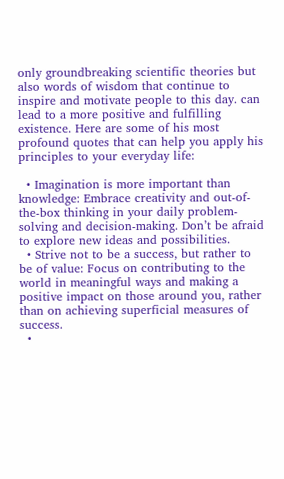only groundbreaking scientific theories but also words of wisdom that continue to inspire and motivate people to this day. can lead to a more positive and fulfilling existence. Here are some of his most profound quotes that can help you apply his principles to your everyday life:

  • Imagination is more important than knowledge: Embrace creativity and out-of-the-box thinking in your daily problem-solving and decision-making. Don’t be afraid to explore new ideas and possibilities.
  • Strive not to be a success, but rather to be of value: Focus on contributing to the world in meaningful ways and making a positive impact on those around you, rather than on achieving superficial measures of success.
  •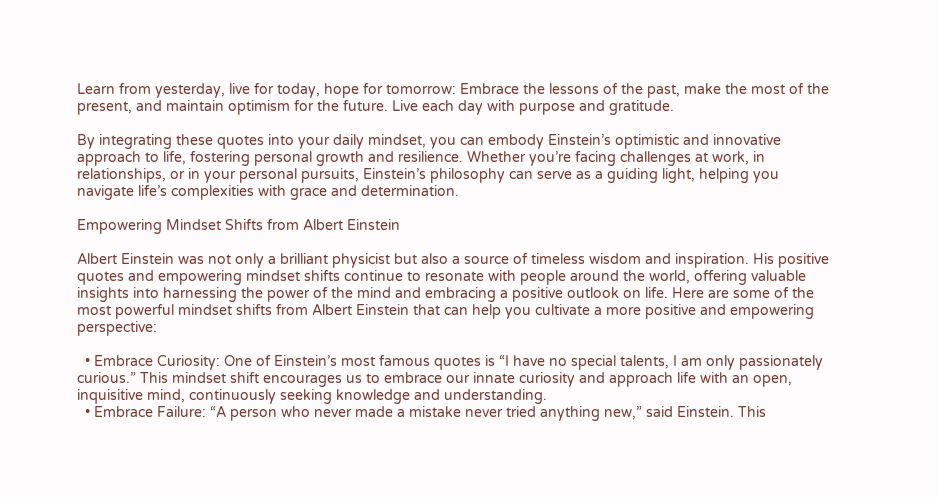Learn from yesterday, live for today, hope for tomorrow: Embrace the lessons of the past, make the most of the present, and maintain optimism for the future. Live each day with purpose and gratitude.

By integrating these quotes into your daily mindset, you can embody Einstein’s optimistic and innovative approach to life, fostering personal growth and resilience. Whether you’re facing challenges at work, in relationships, or in your personal pursuits, Einstein’s philosophy can serve as a guiding light, helping you navigate life’s complexities with grace and determination.

Empowering Mindset Shifts from Albert Einstein

Albert Einstein was not only a brilliant physicist but also a source of timeless wisdom and inspiration. His positive quotes and empowering mindset shifts continue to resonate with people around the world, offering valuable insights into harnessing the power of the mind and embracing a positive outlook on life. Here are some of the most powerful mindset shifts from Albert Einstein that can help you cultivate a more positive and empowering perspective:

  • Embrace Curiosity: One of Einstein’s most famous quotes is “I have no special talents, I am only passionately curious.” This mindset shift encourages us to embrace our innate curiosity and approach life with an open, inquisitive mind, continuously seeking knowledge and understanding.
  • Embrace Failure: “A person who never made a mistake never tried anything new,” said Einstein. This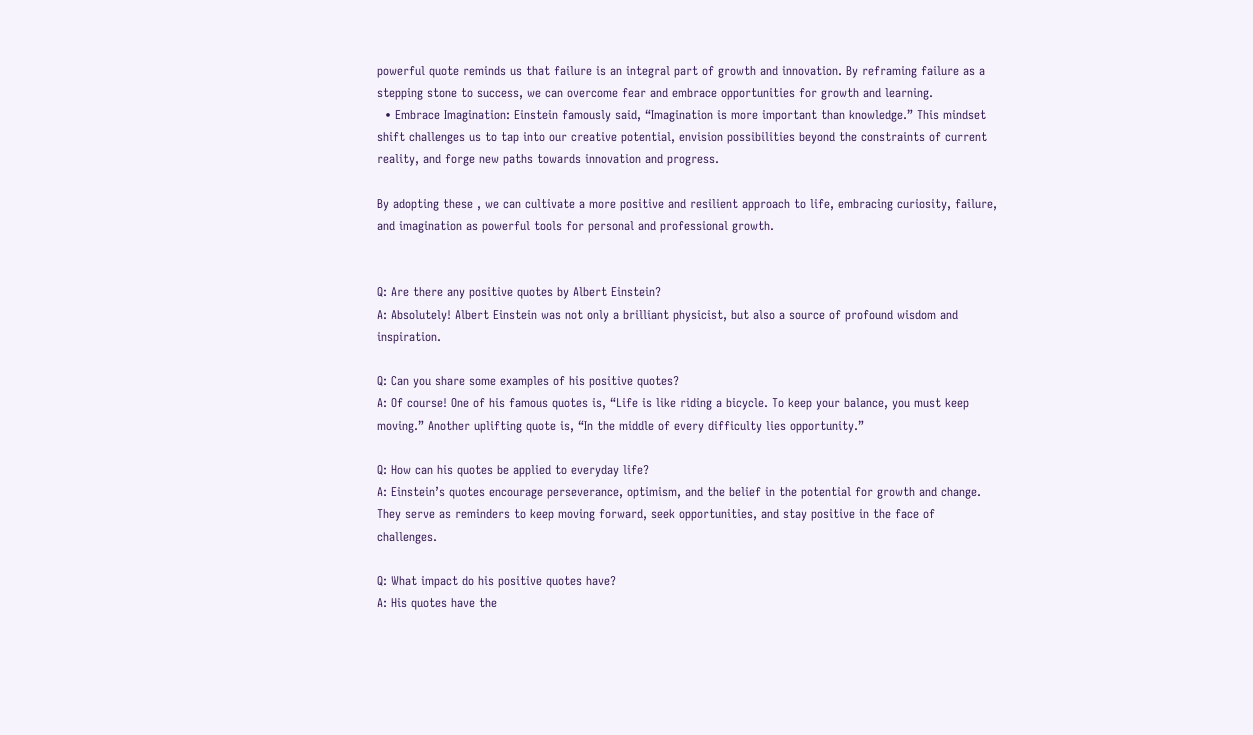powerful quote reminds us that failure is an integral part of growth and innovation. By reframing failure as a stepping stone to success, we can overcome fear and embrace opportunities for growth and learning.
  • Embrace Imagination: Einstein famously said, “Imagination is more important than knowledge.” This mindset shift challenges us to tap into our creative potential, envision possibilities beyond the constraints of current reality, and forge new paths towards innovation and progress.

By adopting these , we can cultivate a more positive and resilient approach to life, embracing curiosity, failure, and imagination as powerful tools for personal and professional growth.


Q: Are there any positive quotes by Albert Einstein?
A: Absolutely! Albert Einstein was not only a brilliant physicist, but also a source of profound wisdom and inspiration.

Q: Can you share some examples of his positive quotes?
A: Of course! One of his famous quotes is, “Life is like riding a bicycle. To keep your balance, you must keep moving.” Another uplifting quote is, “In the middle of every difficulty lies opportunity.”

Q: How can his quotes be applied to everyday life?
A: Einstein’s quotes encourage perseverance, optimism, and the belief in the potential for growth and change. They serve as reminders to keep moving forward, seek opportunities, and stay positive in the face of challenges.

Q: What impact do his positive quotes have?
A: His quotes have the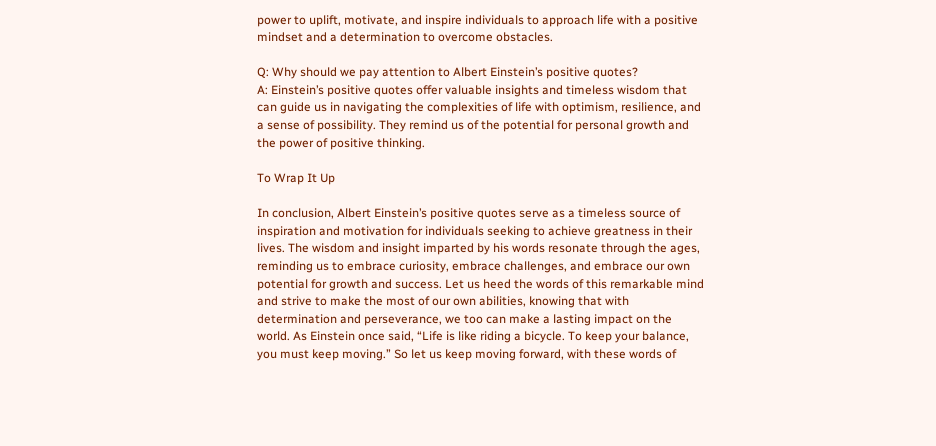power to uplift, motivate, and inspire individuals to approach life with a positive mindset and a determination to overcome obstacles.

Q: Why should we pay attention to Albert Einstein’s positive quotes?
A: Einstein’s positive quotes offer valuable insights and timeless wisdom that can guide us in navigating the complexities of life with optimism, resilience, and a sense of possibility. They remind us of the potential for personal growth and the power of positive thinking.

To Wrap It Up

In conclusion, Albert Einstein’s positive quotes serve as a timeless source of inspiration and motivation for individuals seeking to achieve greatness in their lives. The wisdom and insight imparted by his words resonate through the ages, reminding us to embrace curiosity, embrace challenges, and embrace our own potential for growth and success. Let us heed the words of this remarkable mind and strive to make the most of our own abilities, knowing that with determination and perseverance, we too can make a lasting impact on the world. As Einstein once said, “Life is like riding a bicycle. To keep your balance, you must keep moving.” So let us keep moving forward, with these words of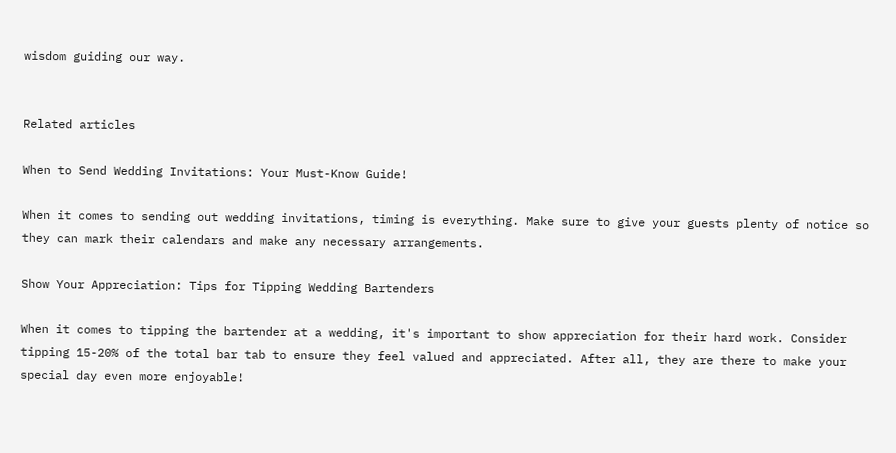wisdom guiding our way.


Related articles

When to Send Wedding Invitations: Your Must-Know Guide!

When it comes to sending out wedding invitations, timing is everything. Make sure to give your guests plenty of notice so they can mark their calendars and make any necessary arrangements.

Show Your Appreciation: Tips for Tipping Wedding Bartenders

When it comes to tipping the bartender at a wedding, it's important to show appreciation for their hard work. Consider tipping 15-20% of the total bar tab to ensure they feel valued and appreciated. After all, they are there to make your special day even more enjoyable!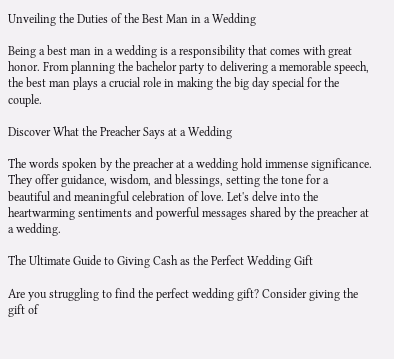Unveiling the Duties of the Best Man in a Wedding

Being a best man in a wedding is a responsibility that comes with great honor. From planning the bachelor party to delivering a memorable speech, the best man plays a crucial role in making the big day special for the couple.

Discover What the Preacher Says at a Wedding

The words spoken by the preacher at a wedding hold immense significance. They offer guidance, wisdom, and blessings, setting the tone for a beautiful and meaningful celebration of love. Let's delve into the heartwarming sentiments and powerful messages shared by the preacher at a wedding.

The Ultimate Guide to Giving Cash as the Perfect Wedding Gift

Are you struggling to find the perfect wedding gift? Consider giving the gift of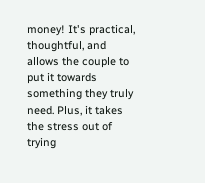money! It's practical, thoughtful, and allows the couple to put it towards something they truly need. Plus, it takes the stress out of trying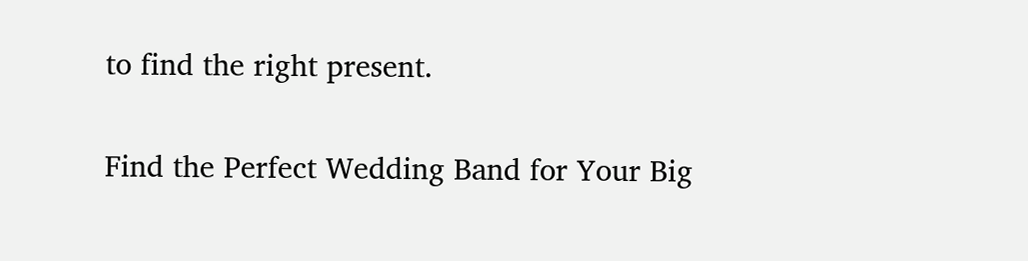to find the right present.

Find the Perfect Wedding Band for Your Big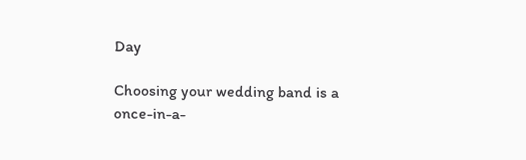Day

Choosing your wedding band is a once-in-a-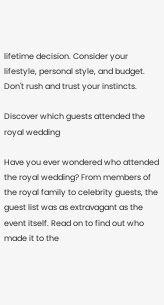lifetime decision. Consider your lifestyle, personal style, and budget. Don't rush and trust your instincts.

Discover which guests attended the royal wedding

Have you ever wondered who attended the royal wedding? From members of the royal family to celebrity guests, the guest list was as extravagant as the event itself. Read on to find out who made it to the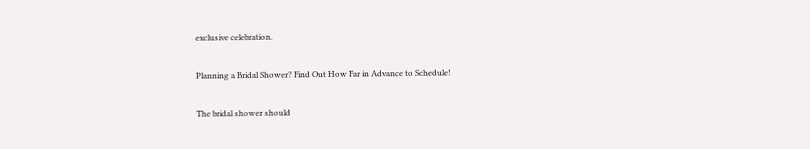exclusive celebration.

Planning a Bridal Shower? Find Out How Far in Advance to Schedule!

The bridal shower should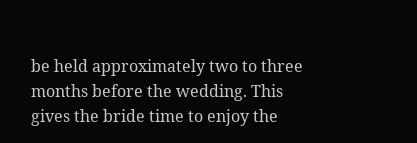be held approximately two to three months before the wedding. This gives the bride time to enjoy the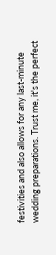festivities and also allows for any last-minute wedding preparations. Trust me, it's the perfect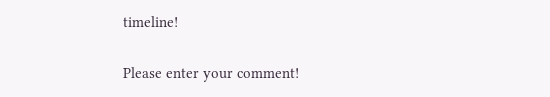timeline!


Please enter your comment!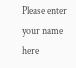Please enter your name here